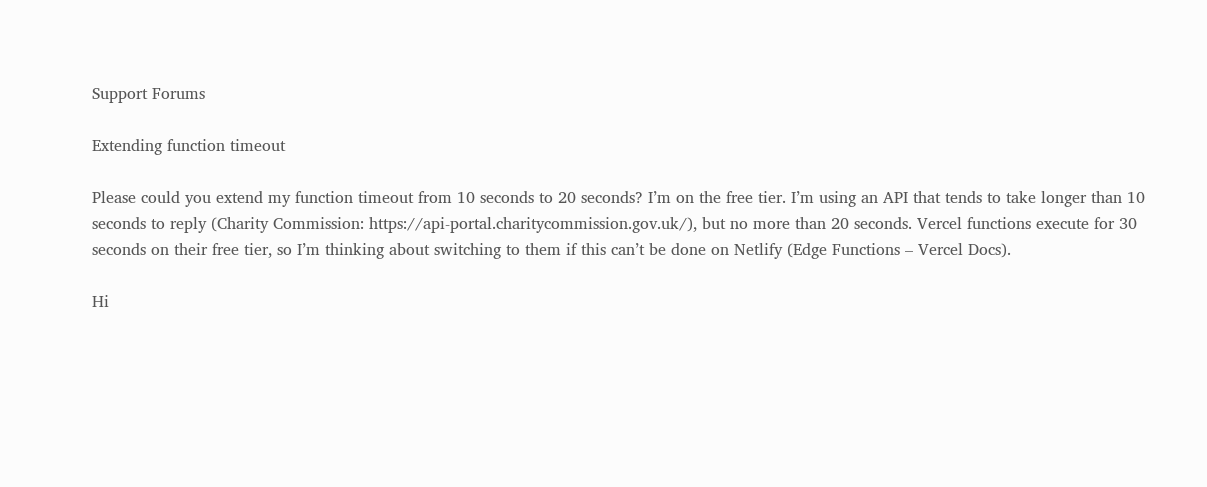Support Forums

Extending function timeout

Please could you extend my function timeout from 10 seconds to 20 seconds? I’m on the free tier. I’m using an API that tends to take longer than 10 seconds to reply (Charity Commission: https://api-portal.charitycommission.gov.uk/), but no more than 20 seconds. Vercel functions execute for 30 seconds on their free tier, so I’m thinking about switching to them if this can’t be done on Netlify (Edge Functions – Vercel Docs).

Hi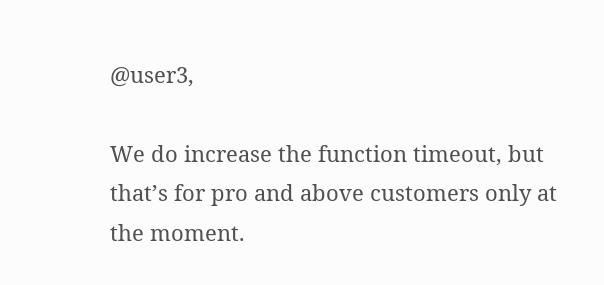@user3,

We do increase the function timeout, but that’s for pro and above customers only at the moment.